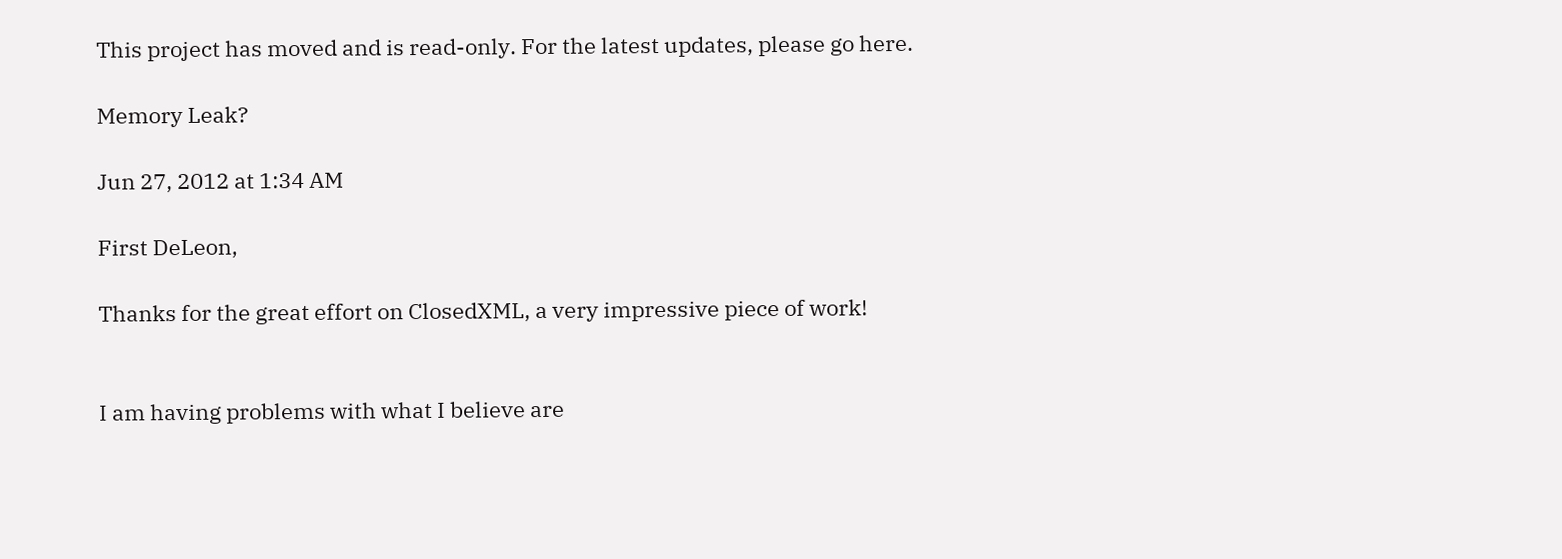This project has moved and is read-only. For the latest updates, please go here.

Memory Leak?

Jun 27, 2012 at 1:34 AM

First DeLeon,

Thanks for the great effort on ClosedXML, a very impressive piece of work!


I am having problems with what I believe are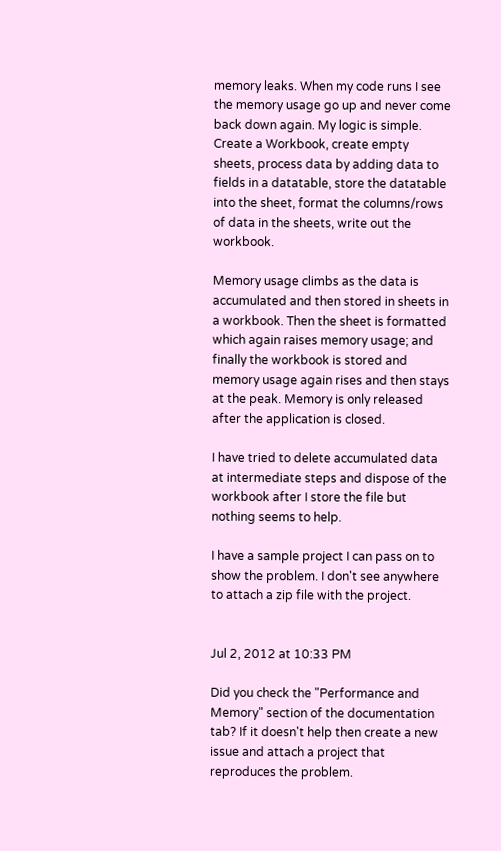memory leaks. When my code runs I see the memory usage go up and never come back down again. My logic is simple. Create a Workbook, create empty sheets, process data by adding data to fields in a datatable, store the datatable into the sheet, format the columns/rows of data in the sheets, write out the workbook.

Memory usage climbs as the data is accumulated and then stored in sheets in a workbook. Then the sheet is formatted which again raises memory usage; and finally the workbook is stored and memory usage again rises and then stays at the peak. Memory is only released after the application is closed.

I have tried to delete accumulated data at intermediate steps and dispose of the workbook after I store the file but nothing seems to help.

I have a sample project I can pass on to show the problem. I don't see anywhere to attach a zip file with the project.


Jul 2, 2012 at 10:33 PM

Did you check the "Performance and Memory" section of the documentation tab? If it doesn't help then create a new issue and attach a project that reproduces the problem.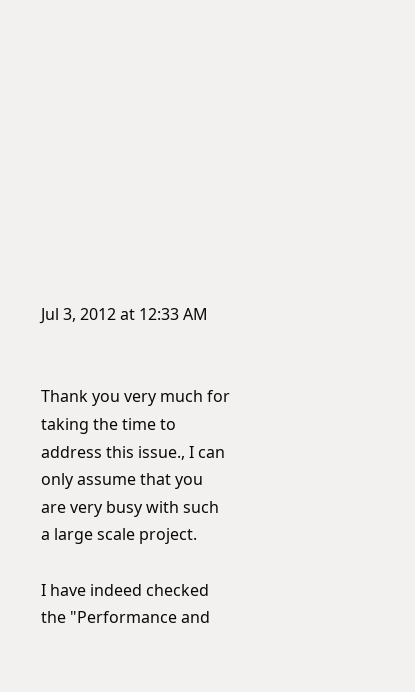Jul 3, 2012 at 12:33 AM


Thank you very much for taking the time to address this issue., I can only assume that you are very busy with such a large scale project.

I have indeed checked the "Performance and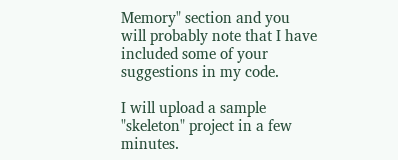Memory" section and you will probably note that I have included some of your suggestions in my code.

I will upload a sample "skeleton" project in a few minutes.